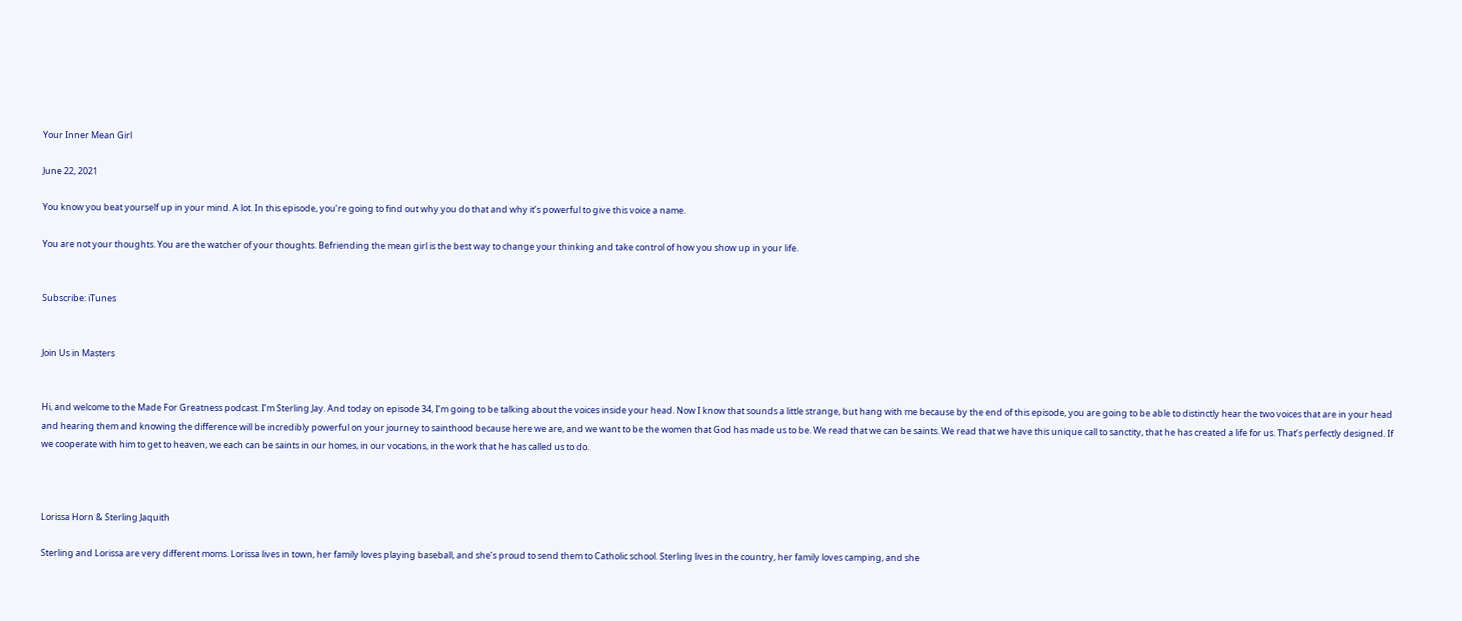Your Inner Mean Girl

June 22, 2021

You know you beat yourself up in your mind. A lot. In this episode, you’re going to find out why you do that and why it’s powerful to give this voice a name.

You are not your thoughts. You are the watcher of your thoughts. Befriending the mean girl is the best way to change your thinking and take control of how you show up in your life.


Subscribe: iTunes


Join Us in Masters


Hi, and welcome to the Made For Greatness podcast. I’m Sterling Jay. And today on episode 34, I’m going to be talking about the voices inside your head. Now I know that sounds a little strange, but hang with me because by the end of this episode, you are going to be able to distinctly hear the two voices that are in your head and hearing them and knowing the difference will be incredibly powerful on your journey to sainthood because here we are, and we want to be the women that God has made us to be. We read that we can be saints. We read that we have this unique call to sanctity, that he has created a life for us. That’s perfectly designed. If we cooperate with him to get to heaven, we each can be saints in our homes, in our vocations, in the work that he has called us to do.



Lorissa Horn & Sterling Jaquith

Sterling and Lorissa are very different moms. Lorissa lives in town, her family loves playing baseball, and she’s proud to send them to Catholic school. Sterling lives in the country, her family loves camping, and she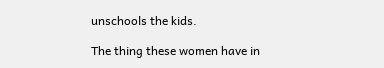unschools the kids.

The thing these women have in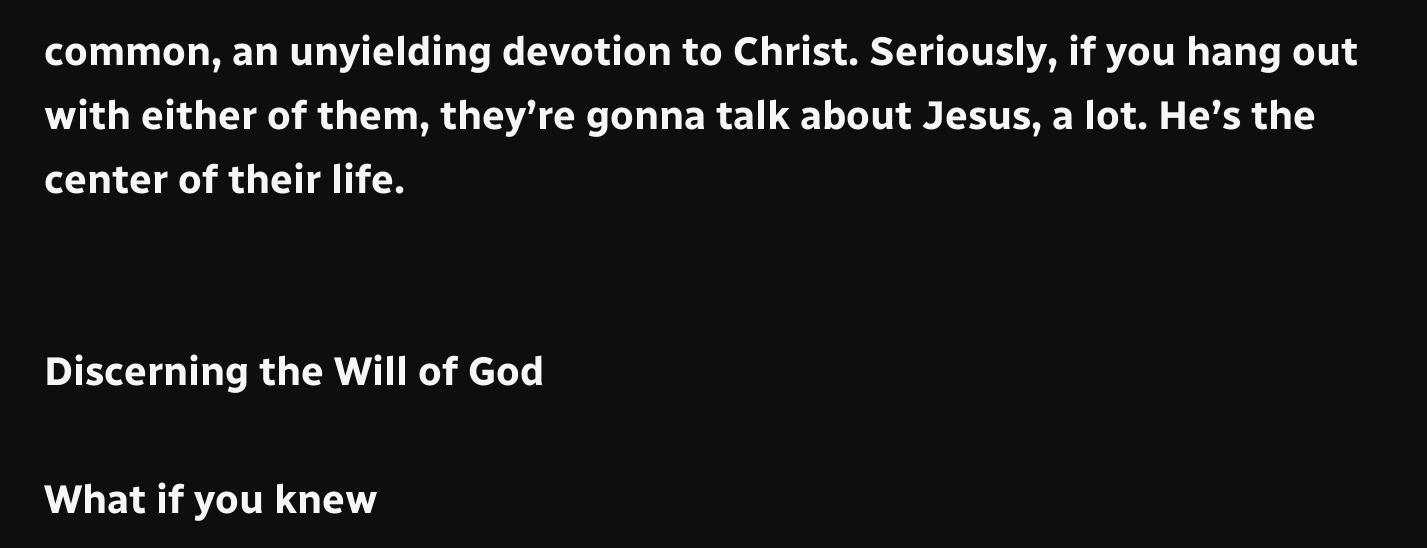common, an unyielding devotion to Christ. Seriously, if you hang out with either of them, they’re gonna talk about Jesus, a lot. He’s the center of their life.


Discerning the Will of God

What if you knew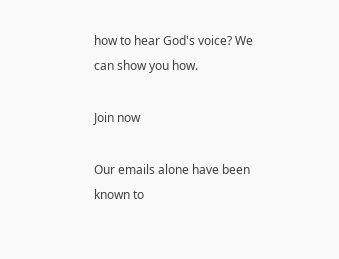how to hear God's voice? We can show you how.

Join now

Our emails alone have been known to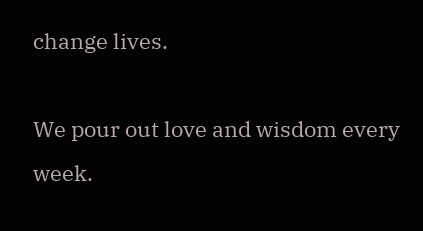change lives.

We pour out love and wisdom every week.